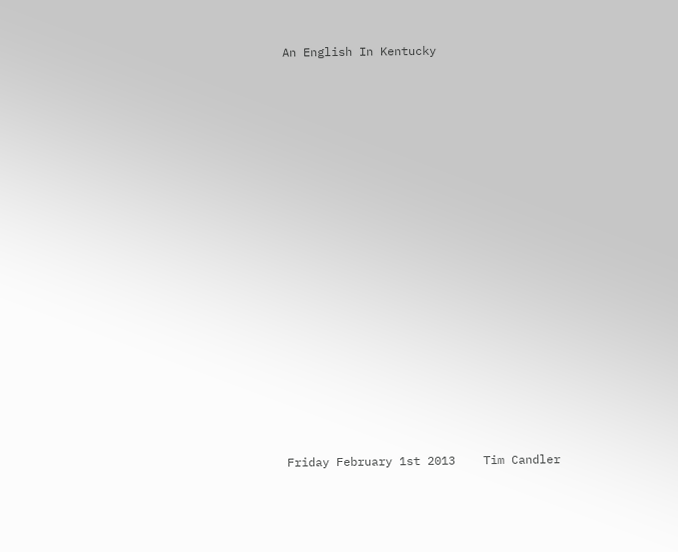An English In Kentucky


















Friday February 1st 2013    Tim Candler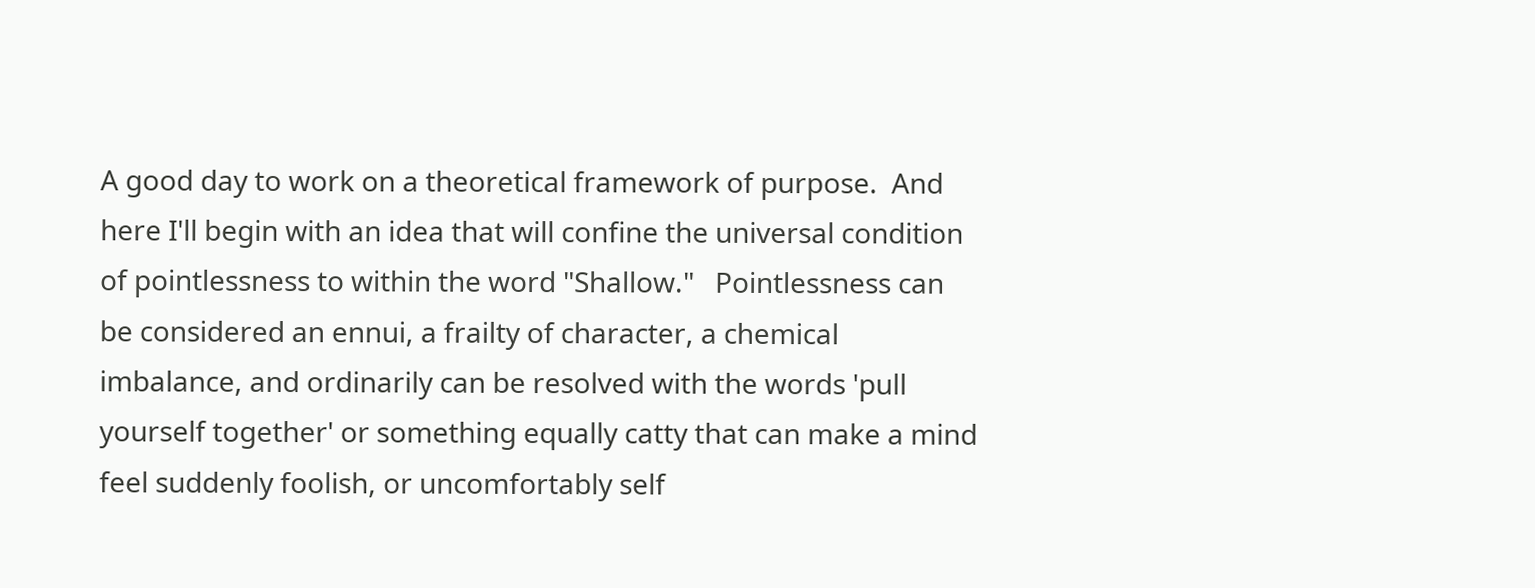A good day to work on a theoretical framework of purpose.  And here I'll begin with an idea that will confine the universal condition of pointlessness to within the word "Shallow."   Pointlessness can be considered an ennui, a frailty of character, a chemical imbalance, and ordinarily can be resolved with the words 'pull yourself together' or something equally catty that can make a mind feel suddenly foolish, or uncomfortably self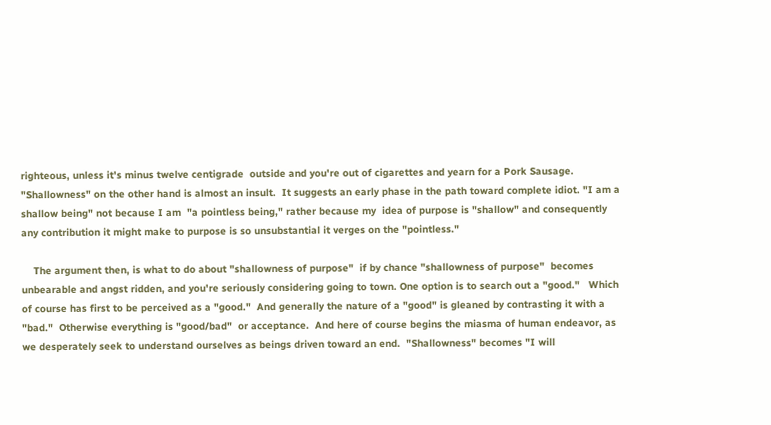righteous, unless it's minus twelve centigrade  outside and you're out of cigarettes and yearn for a Pork Sausage.   "Shallowness" on the other hand is almost an insult.  It suggests an early phase in the path toward complete idiot. "I am a shallow being" not because I am  "a pointless being," rather because my  idea of purpose is "shallow" and consequently any contribution it might make to purpose is so unsubstantial it verges on the "pointless."

    The argument then, is what to do about "shallowness of purpose"  if by chance "shallowness of purpose"  becomes unbearable and angst ridden, and you're seriously considering going to town. One option is to search out a "good."   Which of course has first to be perceived as a "good."  And generally the nature of a "good" is gleaned by contrasting it with a "bad."  Otherwise everything is "good/bad"  or acceptance.  And here of course begins the miasma of human endeavor, as we desperately seek to understand ourselves as beings driven toward an end.  "Shallowness" becomes "I will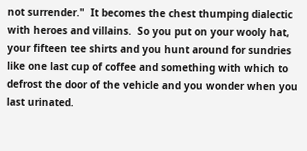not surrender."  It becomes the chest thumping dialectic with heroes and villains.  So you put on your wooly hat, your fifteen tee shirts and you hunt around for sundries like one last cup of coffee and something with which to defrost the door of the vehicle and you wonder when you last urinated.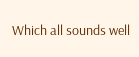Which all sounds well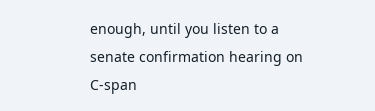enough, until you listen to a senate confirmation hearing on C-span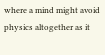where a mind might avoid physics altogether as it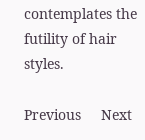contemplates the futility of hair styles.

Previous     Next